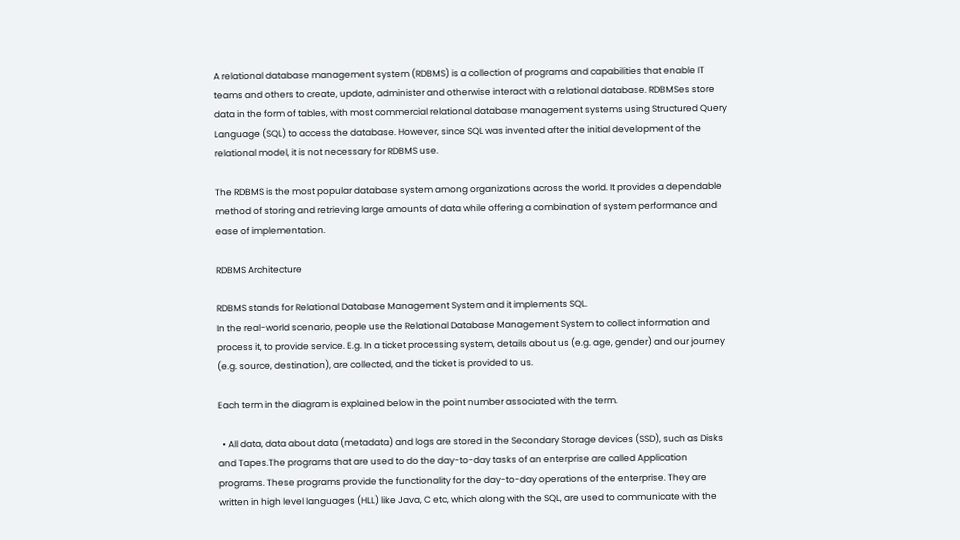A relational database management system (RDBMS) is a collection of programs and capabilities that enable IT teams and others to create, update, administer and otherwise interact with a relational database. RDBMSes store data in the form of tables, with most commercial relational database management systems using Structured Query Language (SQL) to access the database. However, since SQL was invented after the initial development of the relational model, it is not necessary for RDBMS use.

The RDBMS is the most popular database system among organizations across the world. It provides a dependable method of storing and retrieving large amounts of data while offering a combination of system performance and ease of implementation.

RDBMS Architecture

RDBMS stands for Relational Database Management System and it implements SQL.
In the real-world scenario, people use the Relational Database Management System to collect information and process it, to provide service. E.g. In a ticket processing system, details about us (e.g. age, gender) and our journey (e.g. source, destination), are collected, and the ticket is provided to us.

Each term in the diagram is explained below in the point number associated with the term.

  • All data, data about data (metadata) and logs are stored in the Secondary Storage devices (SSD), such as Disks and Tapes.The programs that are used to do the day-to-day tasks of an enterprise are called Application programs. These programs provide the functionality for the day-to-day operations of the enterprise. They are written in high level languages (HLL) like Java, C etc, which along with the SQL, are used to communicate with the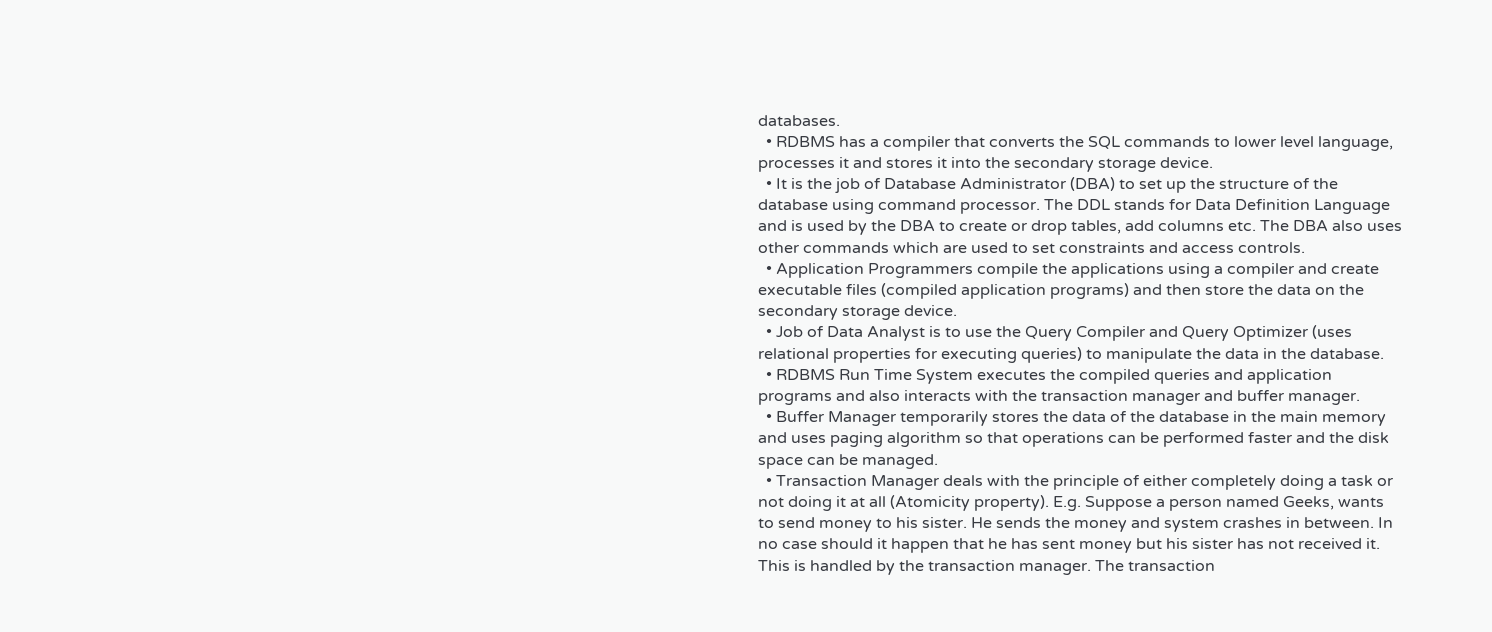databases.
  • RDBMS has a compiler that converts the SQL commands to lower level language, processes it and stores it into the secondary storage device.
  • It is the job of Database Administrator (DBA) to set up the structure of the database using command processor. The DDL stands for Data Definition Language and is used by the DBA to create or drop tables, add columns etc. The DBA also uses other commands which are used to set constraints and access controls.
  • Application Programmers compile the applications using a compiler and create executable files (compiled application programs) and then store the data on the secondary storage device.
  • Job of Data Analyst is to use the Query Compiler and Query Optimizer (uses relational properties for executing queries) to manipulate the data in the database.
  • RDBMS Run Time System executes the compiled queries and application programs and also interacts with the transaction manager and buffer manager.
  • Buffer Manager temporarily stores the data of the database in the main memory and uses paging algorithm so that operations can be performed faster and the disk space can be managed.
  • Transaction Manager deals with the principle of either completely doing a task or not doing it at all (Atomicity property). E.g. Suppose a person named Geeks, wants to send money to his sister. He sends the money and system crashes in between. In no case should it happen that he has sent money but his sister has not received it. This is handled by the transaction manager. The transaction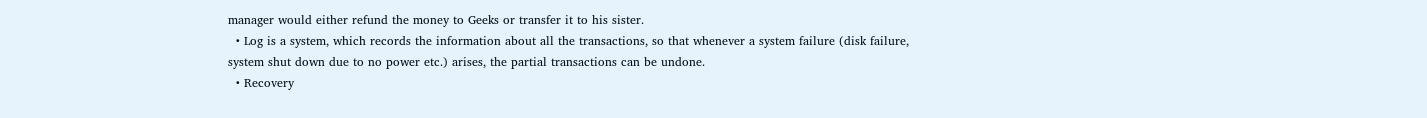manager would either refund the money to Geeks or transfer it to his sister.
  • Log is a system, which records the information about all the transactions, so that whenever a system failure (disk failure, system shut down due to no power etc.) arises, the partial transactions can be undone.
  • Recovery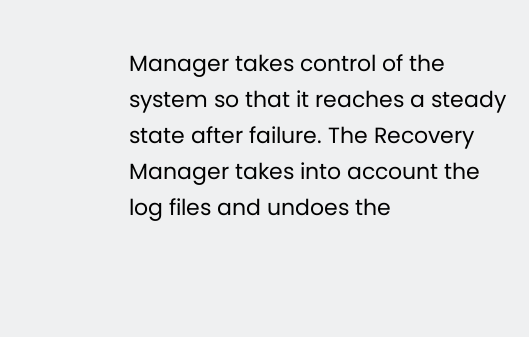Manager takes control of the system so that it reaches a steady state after failure. The Recovery Manager takes into account the log files and undoes the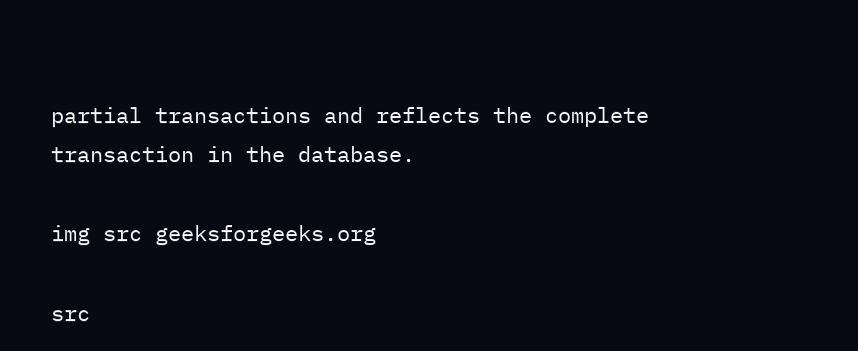partial transactions and reflects the complete transaction in the database.

img src geeksforgeeks.org

src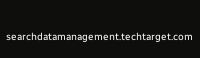searchdatamanagement.techtarget.com